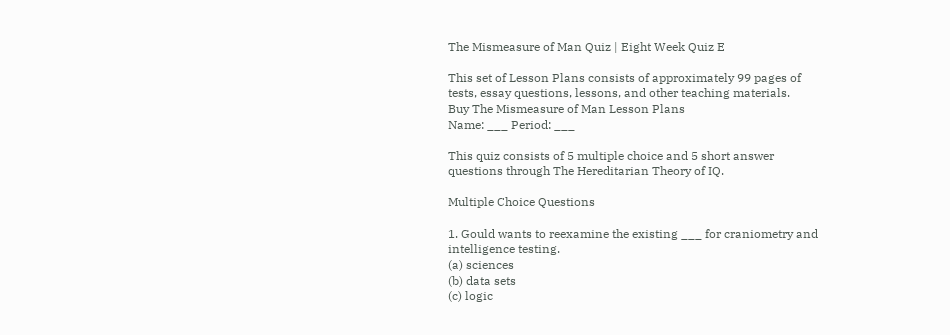The Mismeasure of Man Quiz | Eight Week Quiz E

This set of Lesson Plans consists of approximately 99 pages of tests, essay questions, lessons, and other teaching materials.
Buy The Mismeasure of Man Lesson Plans
Name: ___ Period: ___

This quiz consists of 5 multiple choice and 5 short answer questions through The Hereditarian Theory of IQ.

Multiple Choice Questions

1. Gould wants to reexamine the existing ___ for craniometry and intelligence testing.
(a) sciences
(b) data sets
(c) logic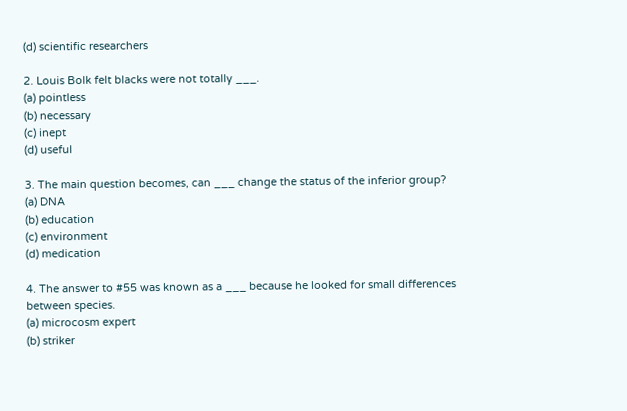(d) scientific researchers

2. Louis Bolk felt blacks were not totally ___.
(a) pointless
(b) necessary
(c) inept
(d) useful

3. The main question becomes, can ___ change the status of the inferior group?
(a) DNA
(b) education
(c) environment
(d) medication

4. The answer to #55 was known as a ___ because he looked for small differences between species.
(a) microcosm expert
(b) striker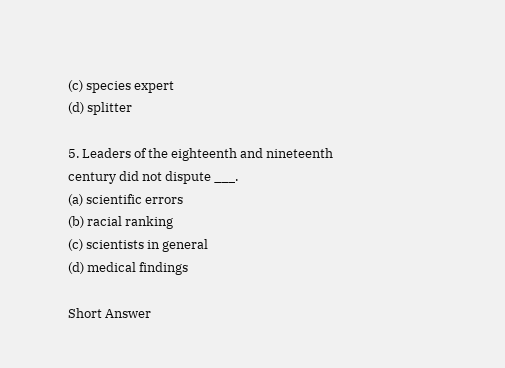(c) species expert
(d) splitter

5. Leaders of the eighteenth and nineteenth century did not dispute ___.
(a) scientific errors
(b) racial ranking
(c) scientists in general
(d) medical findings

Short Answer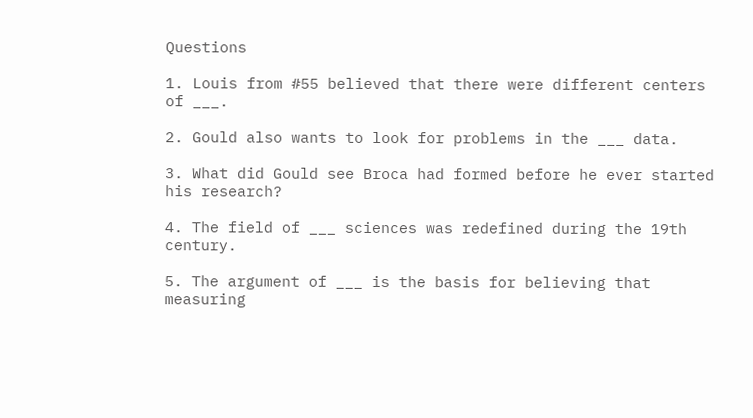Questions

1. Louis from #55 believed that there were different centers of ___.

2. Gould also wants to look for problems in the ___ data.

3. What did Gould see Broca had formed before he ever started his research?

4. The field of ___ sciences was redefined during the 19th century.

5. The argument of ___ is the basis for believing that measuring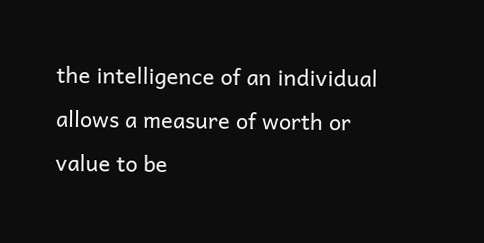the intelligence of an individual allows a measure of worth or value to be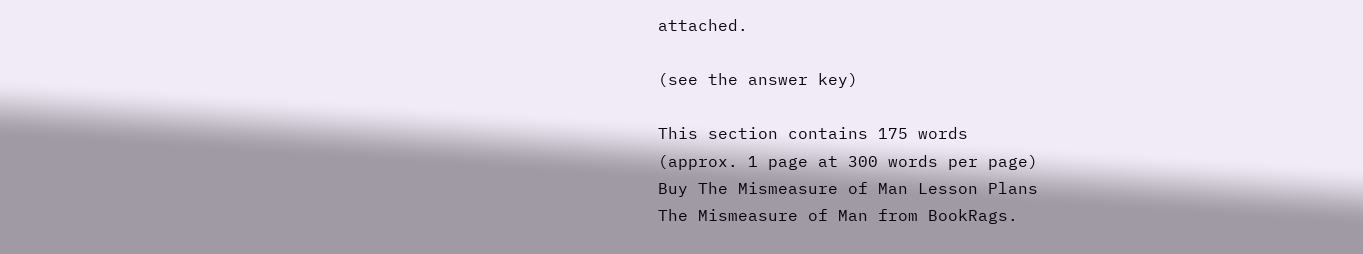attached.

(see the answer key)

This section contains 175 words
(approx. 1 page at 300 words per page)
Buy The Mismeasure of Man Lesson Plans
The Mismeasure of Man from BookRags.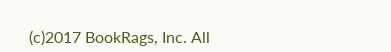(c)2017 BookRags, Inc. All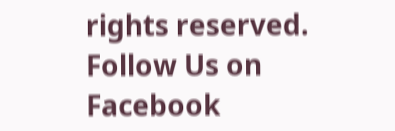rights reserved.
Follow Us on Facebook